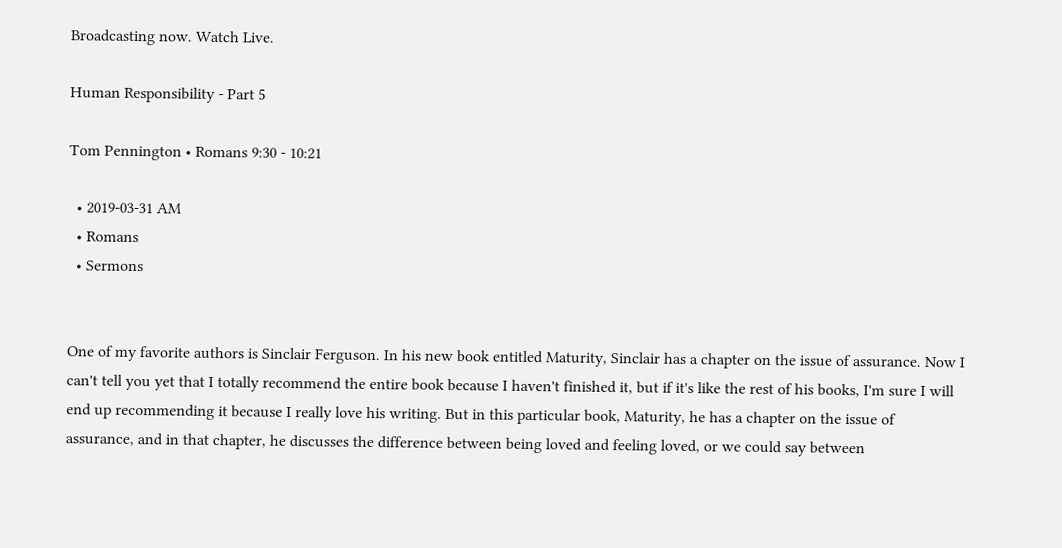Broadcasting now. Watch Live.

Human Responsibility - Part 5

Tom Pennington • Romans 9:30 - 10:21

  • 2019-03-31 AM
  • Romans
  • Sermons


One of my favorite authors is Sinclair Ferguson. In his new book entitled Maturity, Sinclair has a chapter on the issue of assurance. Now I can't tell you yet that I totally recommend the entire book because I haven't finished it, but if it's like the rest of his books, I'm sure I will end up recommending it because I really love his writing. But in this particular book, Maturity, he has a chapter on the issue of assurance, and in that chapter, he discusses the difference between being loved and feeling loved, or we could say between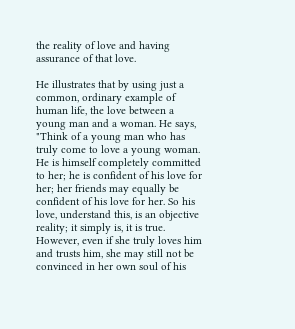the reality of love and having assurance of that love.

He illustrates that by using just a common, ordinary example of human life, the love between a young man and a woman. He says, "Think of a young man who has truly come to love a young woman. He is himself completely committed to her; he is confident of his love for her; her friends may equally be confident of his love for her. So his love, understand this, is an objective reality; it simply is, it is true. However, even if she truly loves him and trusts him, she may still not be convinced in her own soul of his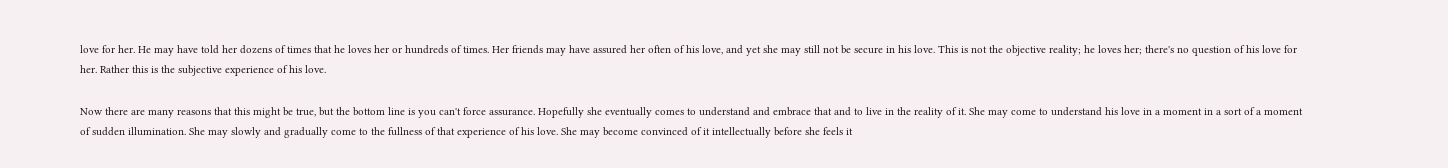love for her. He may have told her dozens of times that he loves her or hundreds of times. Her friends may have assured her often of his love, and yet she may still not be secure in his love. This is not the objective reality; he loves her; there's no question of his love for her. Rather this is the subjective experience of his love.

Now there are many reasons that this might be true, but the bottom line is you can't force assurance. Hopefully she eventually comes to understand and embrace that and to live in the reality of it. She may come to understand his love in a moment in a sort of a moment of sudden illumination. She may slowly and gradually come to the fullness of that experience of his love. She may become convinced of it intellectually before she feels it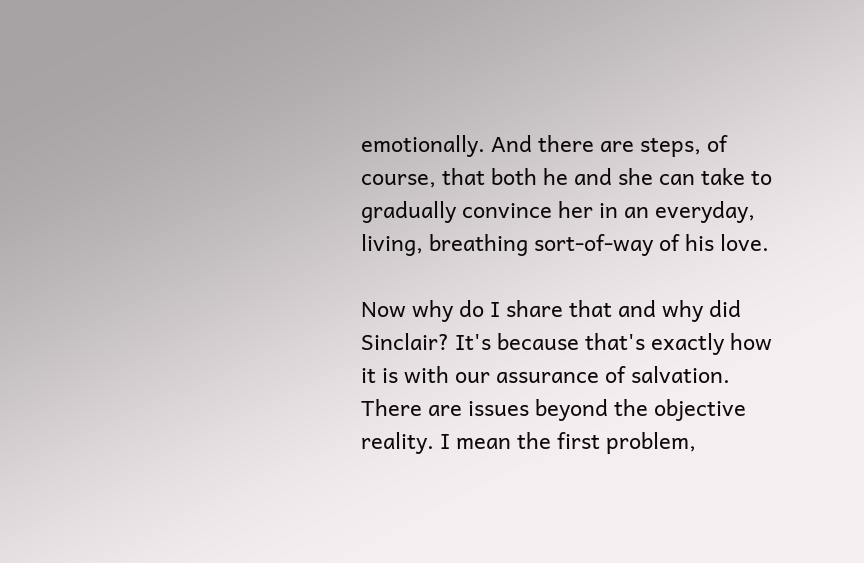emotionally. And there are steps, of course, that both he and she can take to gradually convince her in an everyday, living, breathing sort-of-way of his love.

Now why do I share that and why did Sinclair? It's because that's exactly how it is with our assurance of salvation. There are issues beyond the objective reality. I mean the first problem,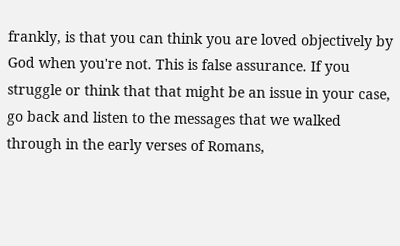frankly, is that you can think you are loved objectively by God when you're not. This is false assurance. If you struggle or think that that might be an issue in your case, go back and listen to the messages that we walked through in the early verses of Romans,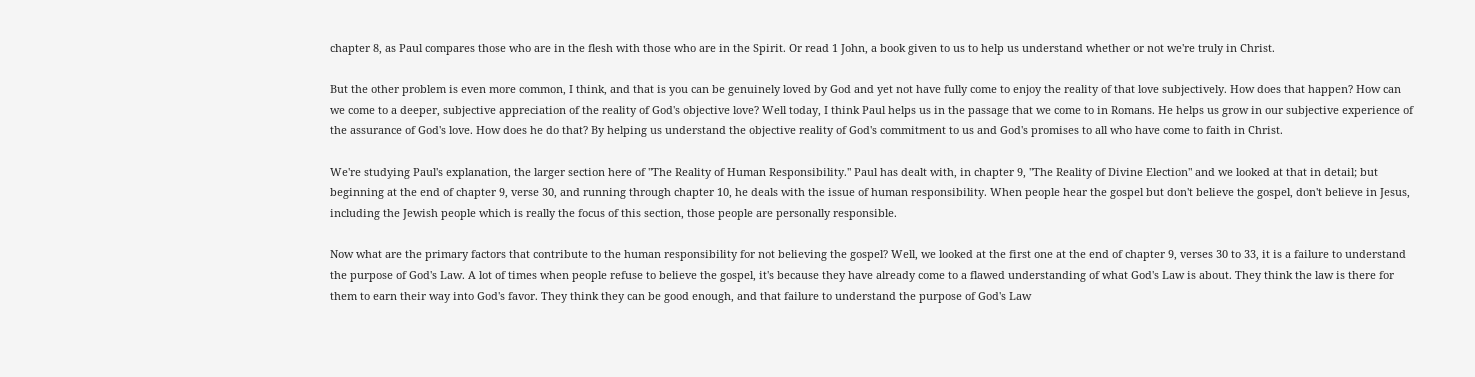chapter 8, as Paul compares those who are in the flesh with those who are in the Spirit. Or read 1 John, a book given to us to help us understand whether or not we're truly in Christ.

But the other problem is even more common, I think, and that is you can be genuinely loved by God and yet not have fully come to enjoy the reality of that love subjectively. How does that happen? How can we come to a deeper, subjective appreciation of the reality of God's objective love? Well today, I think Paul helps us in the passage that we come to in Romans. He helps us grow in our subjective experience of the assurance of God's love. How does he do that? By helping us understand the objective reality of God's commitment to us and God's promises to all who have come to faith in Christ.

We're studying Paul's explanation, the larger section here of "The Reality of Human Responsibility." Paul has dealt with, in chapter 9, "The Reality of Divine Election" and we looked at that in detail; but beginning at the end of chapter 9, verse 30, and running through chapter 10, he deals with the issue of human responsibility. When people hear the gospel but don't believe the gospel, don't believe in Jesus, including the Jewish people which is really the focus of this section, those people are personally responsible.

Now what are the primary factors that contribute to the human responsibility for not believing the gospel? Well, we looked at the first one at the end of chapter 9, verses 30 to 33, it is a failure to understand the purpose of God's Law. A lot of times when people refuse to believe the gospel, it's because they have already come to a flawed understanding of what God's Law is about. They think the law is there for them to earn their way into God's favor. They think they can be good enough, and that failure to understand the purpose of God's Law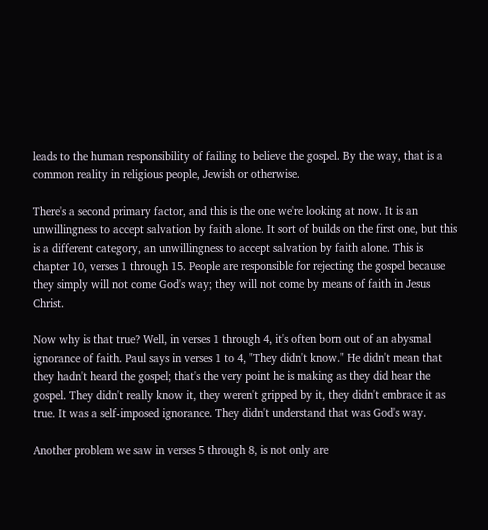leads to the human responsibility of failing to believe the gospel. By the way, that is a common reality in religious people, Jewish or otherwise.

There's a second primary factor, and this is the one we're looking at now. It is an unwillingness to accept salvation by faith alone. It sort of builds on the first one, but this is a different category, an unwillingness to accept salvation by faith alone. This is chapter 10, verses 1 through 15. People are responsible for rejecting the gospel because they simply will not come God's way; they will not come by means of faith in Jesus Christ.

Now why is that true? Well, in verses 1 through 4, it's often born out of an abysmal ignorance of faith. Paul says in verses 1 to 4, "They didn't know." He didn't mean that they hadn't heard the gospel; that's the very point he is making as they did hear the gospel. They didn't really know it, they weren't gripped by it, they didn't embrace it as true. It was a self-imposed ignorance. They didn't understand that was God's way.

Another problem we saw in verses 5 through 8, is not only are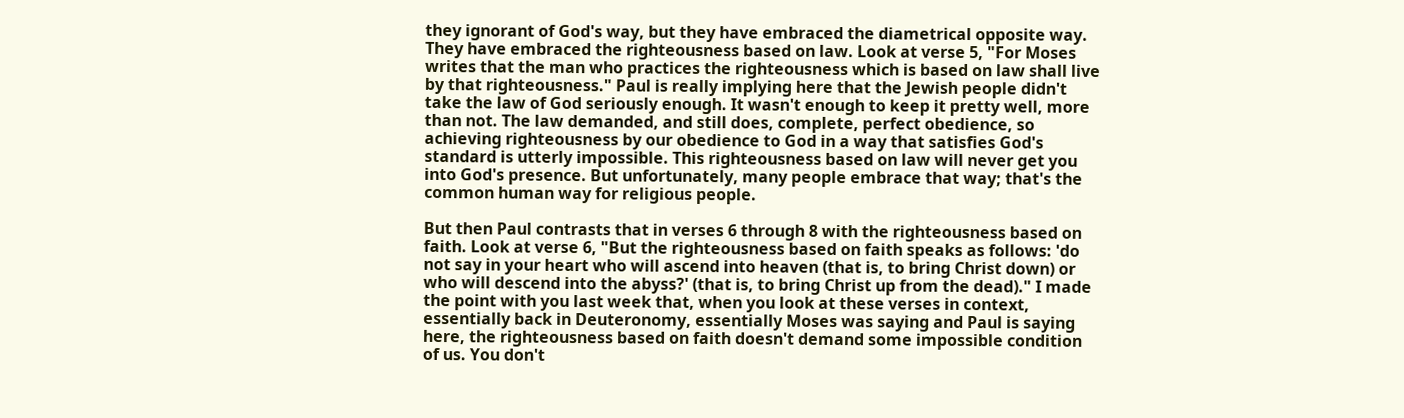they ignorant of God's way, but they have embraced the diametrical opposite way. They have embraced the righteousness based on law. Look at verse 5, "For Moses writes that the man who practices the righteousness which is based on law shall live by that righteousness." Paul is really implying here that the Jewish people didn't take the law of God seriously enough. It wasn't enough to keep it pretty well, more than not. The law demanded, and still does, complete, perfect obedience, so achieving righteousness by our obedience to God in a way that satisfies God's standard is utterly impossible. This righteousness based on law will never get you into God's presence. But unfortunately, many people embrace that way; that's the common human way for religious people.

But then Paul contrasts that in verses 6 through 8 with the righteousness based on faith. Look at verse 6, "But the righteousness based on faith speaks as follows: 'do not say in your heart who will ascend into heaven (that is, to bring Christ down) or who will descend into the abyss?' (that is, to bring Christ up from the dead)." I made the point with you last week that, when you look at these verses in context, essentially back in Deuteronomy, essentially Moses was saying and Paul is saying here, the righteousness based on faith doesn't demand some impossible condition of us. You don't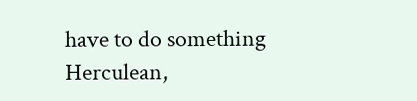have to do something Herculean,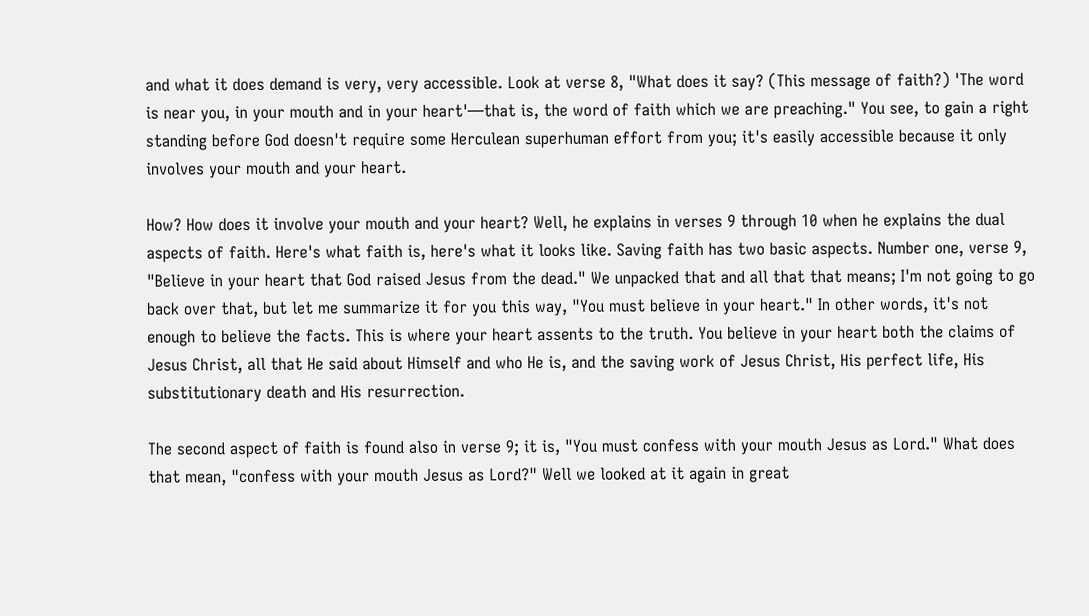and what it does demand is very, very accessible. Look at verse 8, "What does it say? (This message of faith?) 'The word is near you, in your mouth and in your heart'—that is, the word of faith which we are preaching." You see, to gain a right standing before God doesn't require some Herculean superhuman effort from you; it's easily accessible because it only involves your mouth and your heart.

How? How does it involve your mouth and your heart? Well, he explains in verses 9 through 10 when he explains the dual aspects of faith. Here's what faith is, here's what it looks like. Saving faith has two basic aspects. Number one, verse 9, "Believe in your heart that God raised Jesus from the dead." We unpacked that and all that that means; I'm not going to go back over that, but let me summarize it for you this way, "You must believe in your heart." In other words, it's not enough to believe the facts. This is where your heart assents to the truth. You believe in your heart both the claims of Jesus Christ, all that He said about Himself and who He is, and the saving work of Jesus Christ, His perfect life, His substitutionary death and His resurrection.

The second aspect of faith is found also in verse 9; it is, "You must confess with your mouth Jesus as Lord." What does that mean, "confess with your mouth Jesus as Lord?" Well we looked at it again in great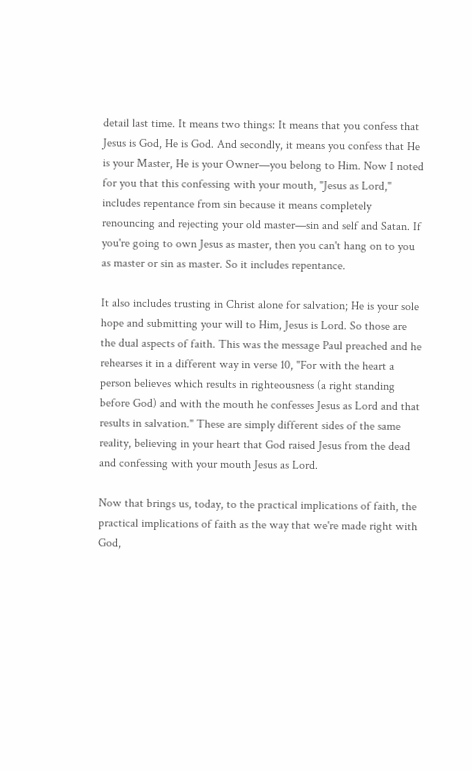detail last time. It means two things: It means that you confess that Jesus is God, He is God. And secondly, it means you confess that He is your Master, He is your Owner—you belong to Him. Now I noted for you that this confessing with your mouth, "Jesus as Lord," includes repentance from sin because it means completely renouncing and rejecting your old master—sin and self and Satan. If you're going to own Jesus as master, then you can't hang on to you as master or sin as master. So it includes repentance.

It also includes trusting in Christ alone for salvation; He is your sole hope and submitting your will to Him, Jesus is Lord. So those are the dual aspects of faith. This was the message Paul preached and he rehearses it in a different way in verse 10, "For with the heart a person believes which results in righteousness (a right standing before God) and with the mouth he confesses Jesus as Lord and that results in salvation." These are simply different sides of the same reality, believing in your heart that God raised Jesus from the dead and confessing with your mouth Jesus as Lord.

Now that brings us, today, to the practical implications of faith, the practical implications of faith as the way that we're made right with God,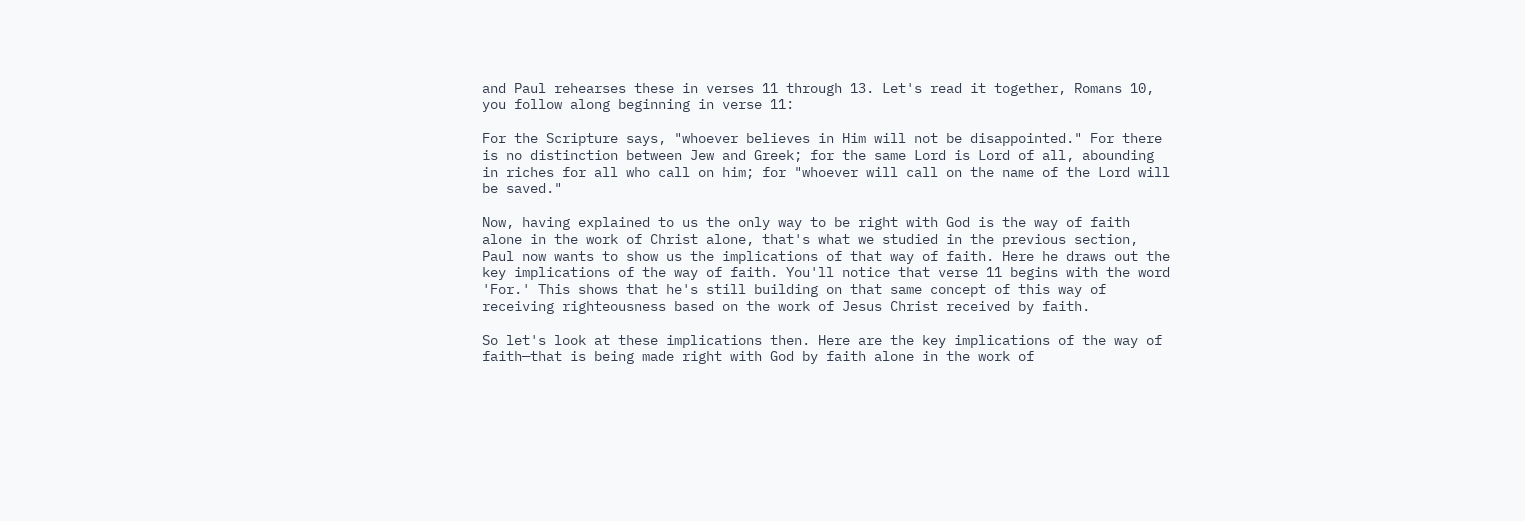and Paul rehearses these in verses 11 through 13. Let's read it together, Romans 10, you follow along beginning in verse 11:

For the Scripture says, "whoever believes in Him will not be disappointed." For there is no distinction between Jew and Greek; for the same Lord is Lord of all, abounding in riches for all who call on him; for "whoever will call on the name of the Lord will be saved."

Now, having explained to us the only way to be right with God is the way of faith alone in the work of Christ alone, that's what we studied in the previous section, Paul now wants to show us the implications of that way of faith. Here he draws out the key implications of the way of faith. You'll notice that verse 11 begins with the word 'For.' This shows that he's still building on that same concept of this way of receiving righteousness based on the work of Jesus Christ received by faith.

So let's look at these implications then. Here are the key implications of the way of faith—that is being made right with God by faith alone in the work of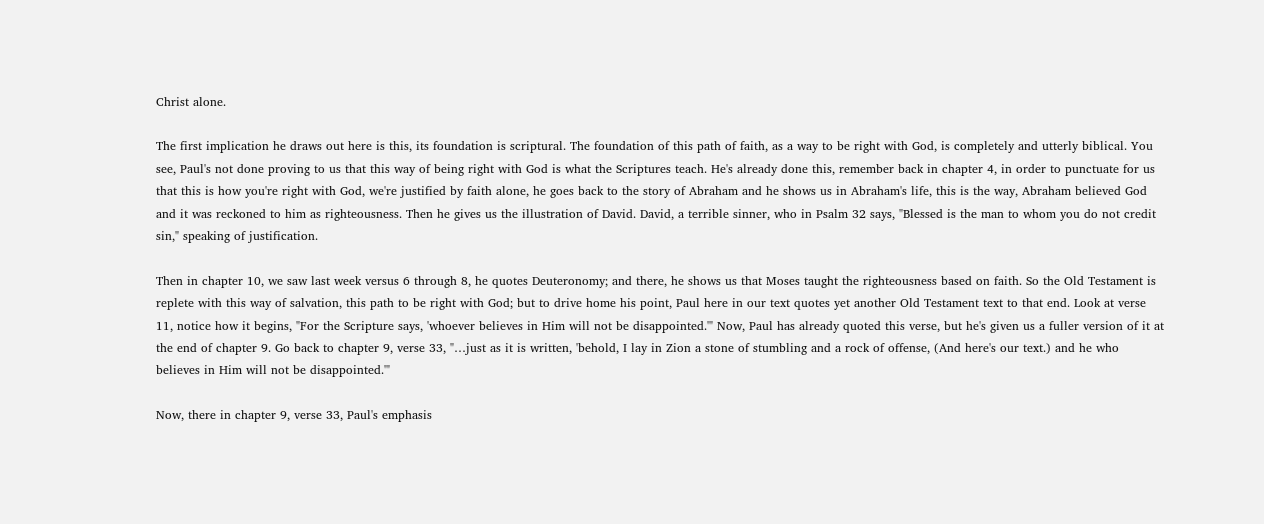Christ alone.

The first implication he draws out here is this, its foundation is scriptural. The foundation of this path of faith, as a way to be right with God, is completely and utterly biblical. You see, Paul's not done proving to us that this way of being right with God is what the Scriptures teach. He's already done this, remember back in chapter 4, in order to punctuate for us that this is how you're right with God, we're justified by faith alone, he goes back to the story of Abraham and he shows us in Abraham's life, this is the way, Abraham believed God and it was reckoned to him as righteousness. Then he gives us the illustration of David. David, a terrible sinner, who in Psalm 32 says, "Blessed is the man to whom you do not credit sin," speaking of justification.

Then in chapter 10, we saw last week versus 6 through 8, he quotes Deuteronomy; and there, he shows us that Moses taught the righteousness based on faith. So the Old Testament is replete with this way of salvation, this path to be right with God; but to drive home his point, Paul here in our text quotes yet another Old Testament text to that end. Look at verse 11, notice how it begins, "For the Scripture says, 'whoever believes in Him will not be disappointed.'" Now, Paul has already quoted this verse, but he's given us a fuller version of it at the end of chapter 9. Go back to chapter 9, verse 33, "…just as it is written, 'behold, I lay in Zion a stone of stumbling and a rock of offense, (And here's our text.) and he who believes in Him will not be disappointed.'"

Now, there in chapter 9, verse 33, Paul's emphasis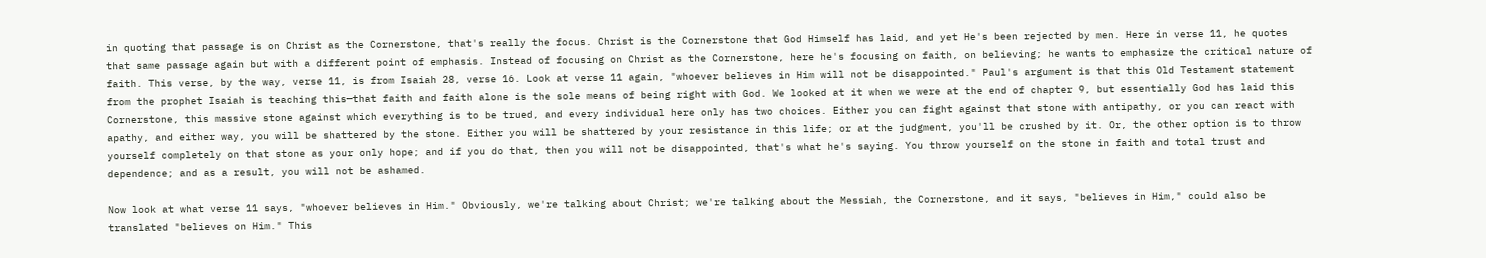in quoting that passage is on Christ as the Cornerstone, that's really the focus. Christ is the Cornerstone that God Himself has laid, and yet He's been rejected by men. Here in verse 11, he quotes that same passage again but with a different point of emphasis. Instead of focusing on Christ as the Cornerstone, here he's focusing on faith, on believing; he wants to emphasize the critical nature of faith. This verse, by the way, verse 11, is from Isaiah 28, verse 16. Look at verse 11 again, "whoever believes in Him will not be disappointed." Paul's argument is that this Old Testament statement from the prophet Isaiah is teaching this—that faith and faith alone is the sole means of being right with God. We looked at it when we were at the end of chapter 9, but essentially God has laid this Cornerstone, this massive stone against which everything is to be trued, and every individual here only has two choices. Either you can fight against that stone with antipathy, or you can react with apathy, and either way, you will be shattered by the stone. Either you will be shattered by your resistance in this life; or at the judgment, you'll be crushed by it. Or, the other option is to throw yourself completely on that stone as your only hope; and if you do that, then you will not be disappointed, that's what he's saying. You throw yourself on the stone in faith and total trust and dependence; and as a result, you will not be ashamed.

Now look at what verse 11 says, "whoever believes in Him." Obviously, we're talking about Christ; we're talking about the Messiah, the Cornerstone, and it says, "believes in Him," could also be translated "believes on Him." This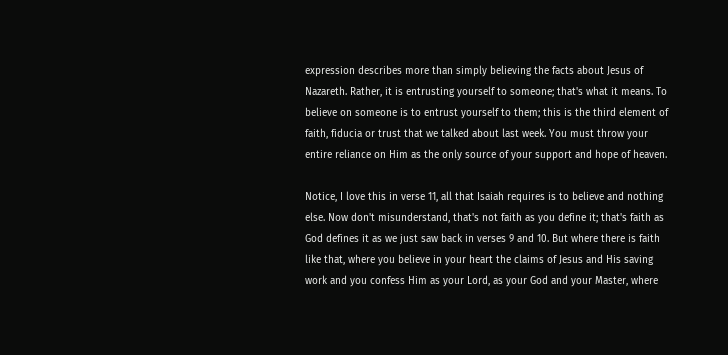expression describes more than simply believing the facts about Jesus of Nazareth. Rather, it is entrusting yourself to someone; that's what it means. To believe on someone is to entrust yourself to them; this is the third element of faith, fiducia or trust that we talked about last week. You must throw your entire reliance on Him as the only source of your support and hope of heaven.

Notice, I love this in verse 11, all that Isaiah requires is to believe and nothing else. Now don't misunderstand, that's not faith as you define it; that's faith as God defines it as we just saw back in verses 9 and 10. But where there is faith like that, where you believe in your heart the claims of Jesus and His saving work and you confess Him as your Lord, as your God and your Master, where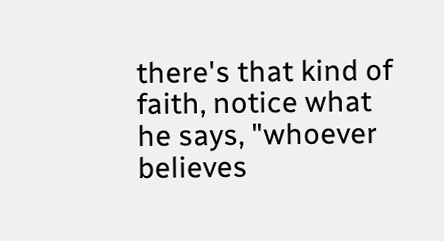there's that kind of faith, notice what he says, "whoever believes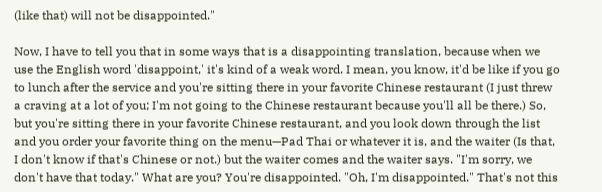(like that) will not be disappointed."

Now, I have to tell you that in some ways that is a disappointing translation, because when we use the English word 'disappoint,' it's kind of a weak word. I mean, you know, it'd be like if you go to lunch after the service and you're sitting there in your favorite Chinese restaurant (I just threw a craving at a lot of you; I'm not going to the Chinese restaurant because you'll all be there.) So, but you're sitting there in your favorite Chinese restaurant, and you look down through the list and you order your favorite thing on the menu—Pad Thai or whatever it is, and the waiter (Is that, I don't know if that's Chinese or not.) but the waiter comes and the waiter says. "I'm sorry, we don't have that today." What are you? You're disappointed. "Oh, I'm disappointed." That's not this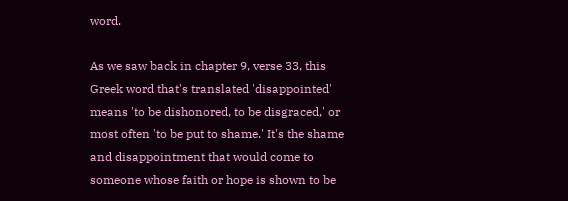word.

As we saw back in chapter 9, verse 33, this Greek word that's translated 'disappointed' means 'to be dishonored, to be disgraced,' or most often 'to be put to shame.' It's the shame and disappointment that would come to someone whose faith or hope is shown to be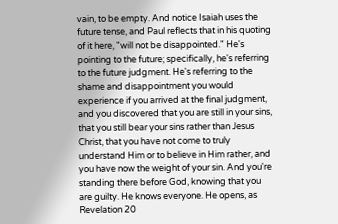vain, to be empty. And notice Isaiah uses the future tense, and Paul reflects that in his quoting of it here, "will not be disappointed." He's pointing to the future; specifically, he's referring to the future judgment. He's referring to the shame and disappointment you would experience if you arrived at the final judgment, and you discovered that you are still in your sins, that you still bear your sins rather than Jesus Christ, that you have not come to truly understand Him or to believe in Him rather, and you have now the weight of your sin. And you're standing there before God, knowing that you are guilty. He knows everyone. He opens, as Revelation 20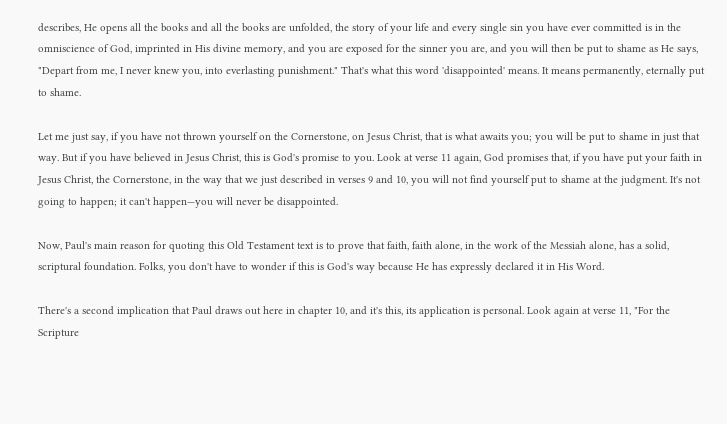describes, He opens all the books and all the books are unfolded, the story of your life and every single sin you have ever committed is in the omniscience of God, imprinted in His divine memory, and you are exposed for the sinner you are, and you will then be put to shame as He says, "Depart from me, I never knew you, into everlasting punishment." That's what this word 'disappointed' means. It means permanently, eternally put to shame.

Let me just say, if you have not thrown yourself on the Cornerstone, on Jesus Christ, that is what awaits you; you will be put to shame in just that way. But if you have believed in Jesus Christ, this is God's promise to you. Look at verse 11 again, God promises that, if you have put your faith in Jesus Christ, the Cornerstone, in the way that we just described in verses 9 and 10, you will not find yourself put to shame at the judgment. It's not going to happen; it can't happen—you will never be disappointed.

Now, Paul's main reason for quoting this Old Testament text is to prove that faith, faith alone, in the work of the Messiah alone, has a solid, scriptural foundation. Folks, you don't have to wonder if this is God's way because He has expressly declared it in His Word.

There's a second implication that Paul draws out here in chapter 10, and it's this, its application is personal. Look again at verse 11, "For the Scripture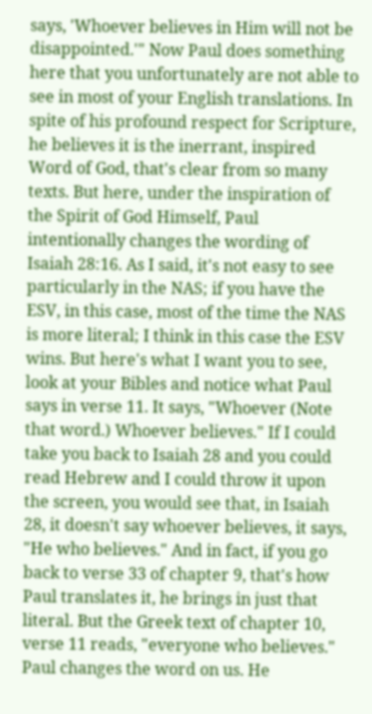says, 'Whoever believes in Him will not be disappointed.'" Now Paul does something here that you unfortunately are not able to see in most of your English translations. In spite of his profound respect for Scripture, he believes it is the inerrant, inspired Word of God, that's clear from so many texts. But here, under the inspiration of the Spirit of God Himself, Paul intentionally changes the wording of Isaiah 28:16. As I said, it's not easy to see particularly in the NAS; if you have the ESV, in this case, most of the time the NAS is more literal; I think in this case the ESV wins. But here's what I want you to see, look at your Bibles and notice what Paul says in verse 11. It says, "Whoever (Note that word.) Whoever believes." If I could take you back to Isaiah 28 and you could read Hebrew and I could throw it upon the screen, you would see that, in Isaiah 28, it doesn't say whoever believes, it says, "He who believes." And in fact, if you go back to verse 33 of chapter 9, that's how Paul translates it, he brings in just that literal. But the Greek text of chapter 10, verse 11 reads, "everyone who believes." Paul changes the word on us. He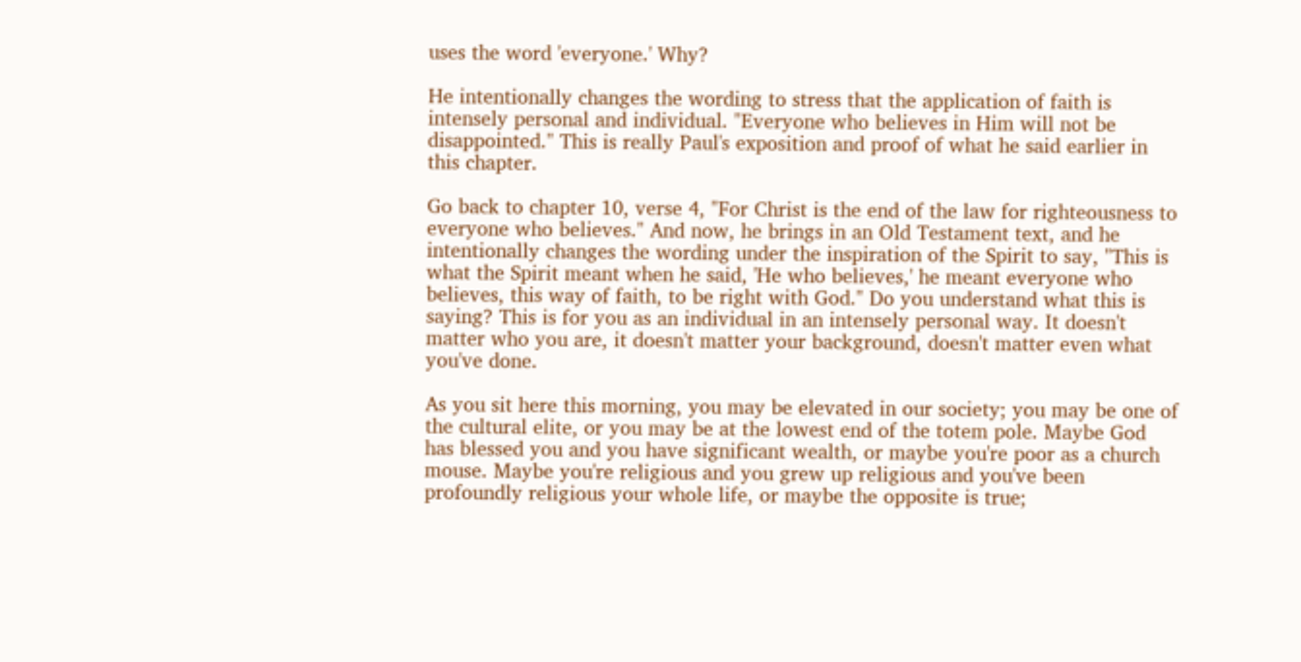uses the word 'everyone.' Why?

He intentionally changes the wording to stress that the application of faith is intensely personal and individual. "Everyone who believes in Him will not be disappointed." This is really Paul's exposition and proof of what he said earlier in this chapter.

Go back to chapter 10, verse 4, "For Christ is the end of the law for righteousness to everyone who believes." And now, he brings in an Old Testament text, and he intentionally changes the wording under the inspiration of the Spirit to say, "This is what the Spirit meant when he said, 'He who believes,' he meant everyone who believes, this way of faith, to be right with God." Do you understand what this is saying? This is for you as an individual in an intensely personal way. It doesn't matter who you are, it doesn't matter your background, doesn't matter even what you've done.

As you sit here this morning, you may be elevated in our society; you may be one of the cultural elite, or you may be at the lowest end of the totem pole. Maybe God has blessed you and you have significant wealth, or maybe you're poor as a church mouse. Maybe you're religious and you grew up religious and you've been profoundly religious your whole life, or maybe the opposite is true;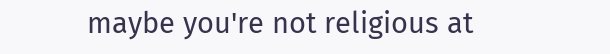maybe you're not religious at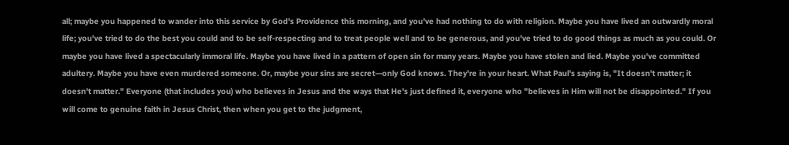all; maybe you happened to wander into this service by God's Providence this morning, and you've had nothing to do with religion. Maybe you have lived an outwardly moral life; you've tried to do the best you could and to be self-respecting and to treat people well and to be generous, and you've tried to do good things as much as you could. Or maybe you have lived a spectacularly immoral life. Maybe you have lived in a pattern of open sin for many years. Maybe you have stolen and lied. Maybe you've committed adultery. Maybe you have even murdered someone. Or, maybe your sins are secret—only God knows. They're in your heart. What Paul's saying is, "It doesn't matter; it doesn't matter." Everyone (that includes you) who believes in Jesus and the ways that He's just defined it, everyone who "believes in Him will not be disappointed." If you will come to genuine faith in Jesus Christ, then when you get to the judgment,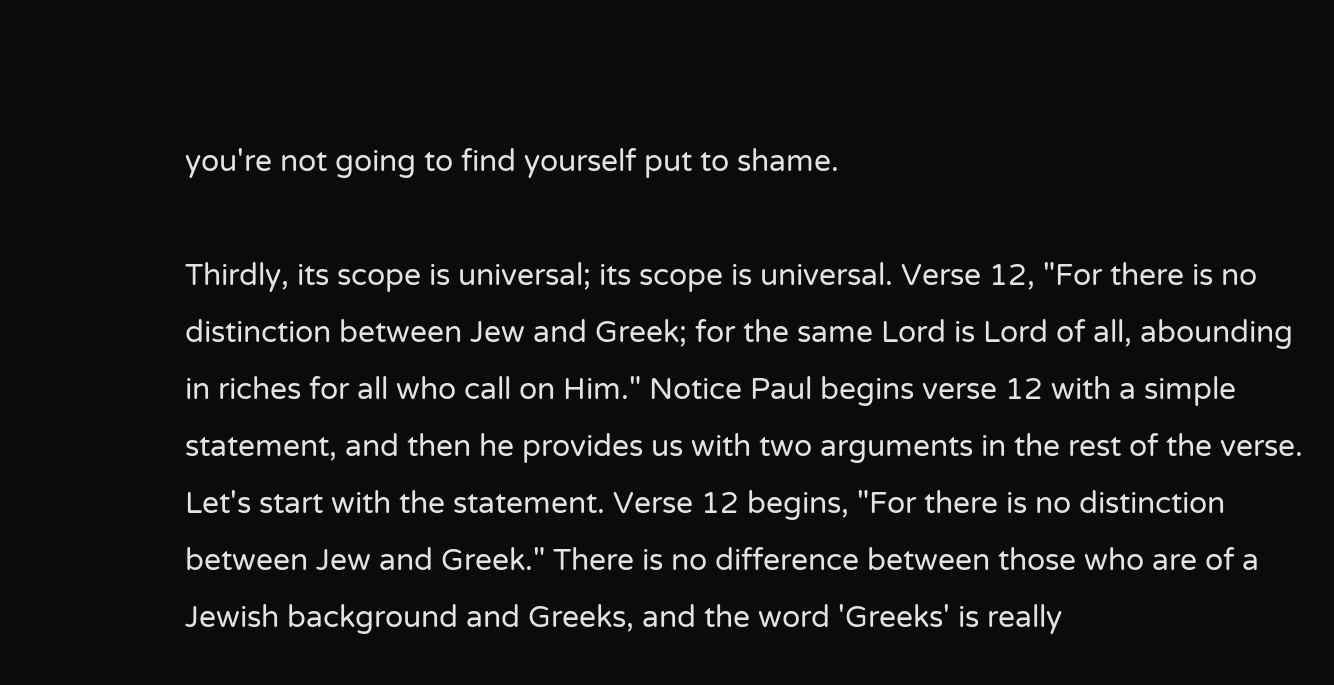you're not going to find yourself put to shame.

Thirdly, its scope is universal; its scope is universal. Verse 12, "For there is no distinction between Jew and Greek; for the same Lord is Lord of all, abounding in riches for all who call on Him." Notice Paul begins verse 12 with a simple statement, and then he provides us with two arguments in the rest of the verse. Let's start with the statement. Verse 12 begins, "For there is no distinction between Jew and Greek." There is no difference between those who are of a Jewish background and Greeks, and the word 'Greeks' is really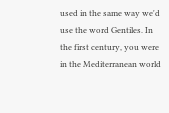used in the same way we'd use the word Gentiles. In the first century, you were in the Mediterranean world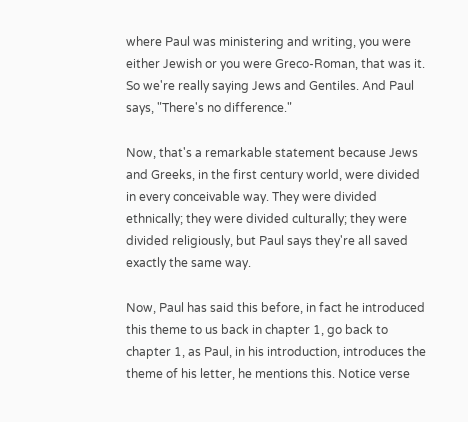where Paul was ministering and writing, you were either Jewish or you were Greco-Roman, that was it. So we're really saying Jews and Gentiles. And Paul says, "There's no difference."

Now, that's a remarkable statement because Jews and Greeks, in the first century world, were divided in every conceivable way. They were divided ethnically; they were divided culturally; they were divided religiously, but Paul says they're all saved exactly the same way.

Now, Paul has said this before, in fact he introduced this theme to us back in chapter 1, go back to chapter 1, as Paul, in his introduction, introduces the theme of his letter, he mentions this. Notice verse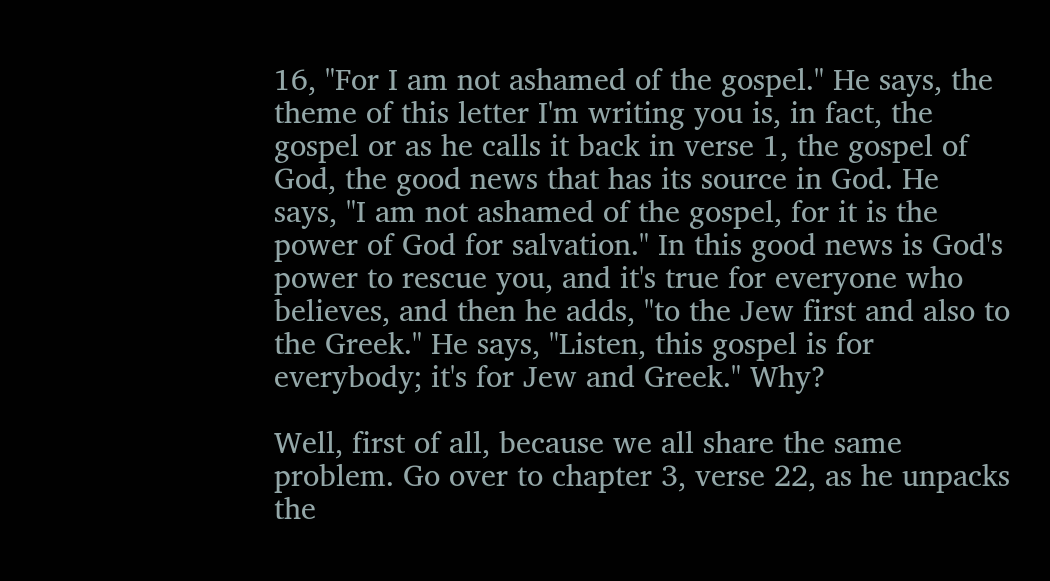16, "For I am not ashamed of the gospel." He says, the theme of this letter I'm writing you is, in fact, the gospel or as he calls it back in verse 1, the gospel of God, the good news that has its source in God. He says, "I am not ashamed of the gospel, for it is the power of God for salvation." In this good news is God's power to rescue you, and it's true for everyone who believes, and then he adds, "to the Jew first and also to the Greek." He says, "Listen, this gospel is for everybody; it's for Jew and Greek." Why?

Well, first of all, because we all share the same problem. Go over to chapter 3, verse 22, as he unpacks the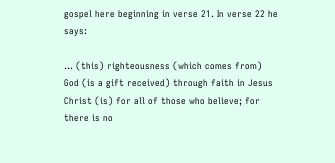gospel here beginning in verse 21. In verse 22 he says:

… (this) righteousness (which comes from) God (is a gift received) through faith in Jesus Christ (is) for all of those who believe; for there is no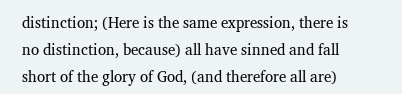distinction; (Here is the same expression, there is no distinction, because) all have sinned and fall short of the glory of God, (and therefore all are)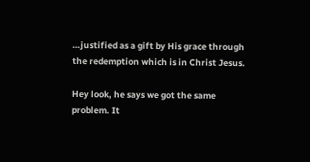…justified as a gift by His grace through the redemption which is in Christ Jesus.

Hey look, he says we got the same problem. It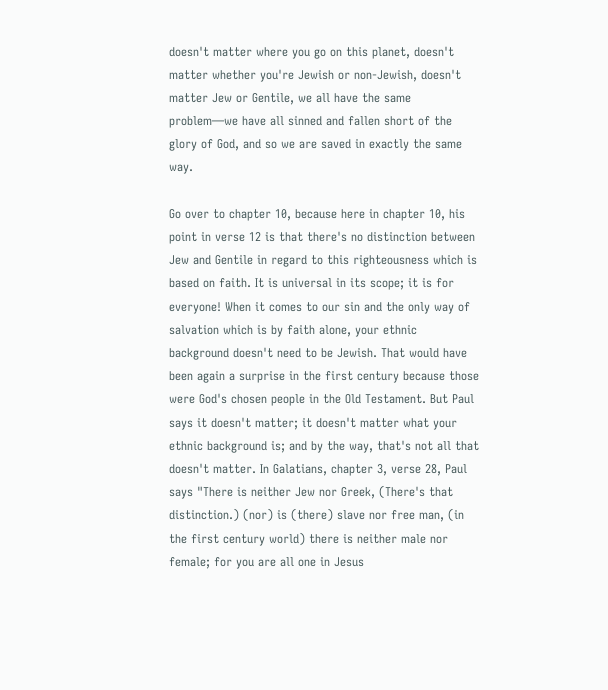doesn't matter where you go on this planet, doesn't matter whether you're Jewish or non-Jewish, doesn't matter Jew or Gentile, we all have the same problem—we have all sinned and fallen short of the glory of God, and so we are saved in exactly the same way.

Go over to chapter 10, because here in chapter 10, his point in verse 12 is that there's no distinction between Jew and Gentile in regard to this righteousness which is based on faith. It is universal in its scope; it is for everyone! When it comes to our sin and the only way of salvation which is by faith alone, your ethnic background doesn't need to be Jewish. That would have been again a surprise in the first century because those were God's chosen people in the Old Testament. But Paul says it doesn't matter; it doesn't matter what your ethnic background is; and by the way, that's not all that doesn't matter. In Galatians, chapter 3, verse 28, Paul says "There is neither Jew nor Greek, (There's that distinction.) (nor) is (there) slave nor free man, (in the first century world) there is neither male nor female; for you are all one in Jesus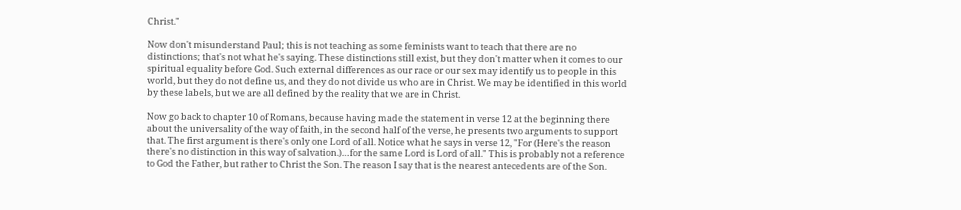Christ."

Now don't misunderstand Paul; this is not teaching as some feminists want to teach that there are no distinctions; that's not what he's saying. These distinctions still exist, but they don't matter when it comes to our spiritual equality before God. Such external differences as our race or our sex may identify us to people in this world, but they do not define us, and they do not divide us who are in Christ. We may be identified in this world by these labels, but we are all defined by the reality that we are in Christ.

Now go back to chapter 10 of Romans, because having made the statement in verse 12 at the beginning there about the universality of the way of faith, in the second half of the verse, he presents two arguments to support that. The first argument is there's only one Lord of all. Notice what he says in verse 12, "For (Here's the reason there's no distinction in this way of salvation.)…for the same Lord is Lord of all." This is probably not a reference to God the Father, but rather to Christ the Son. The reason I say that is the nearest antecedents are of the Son.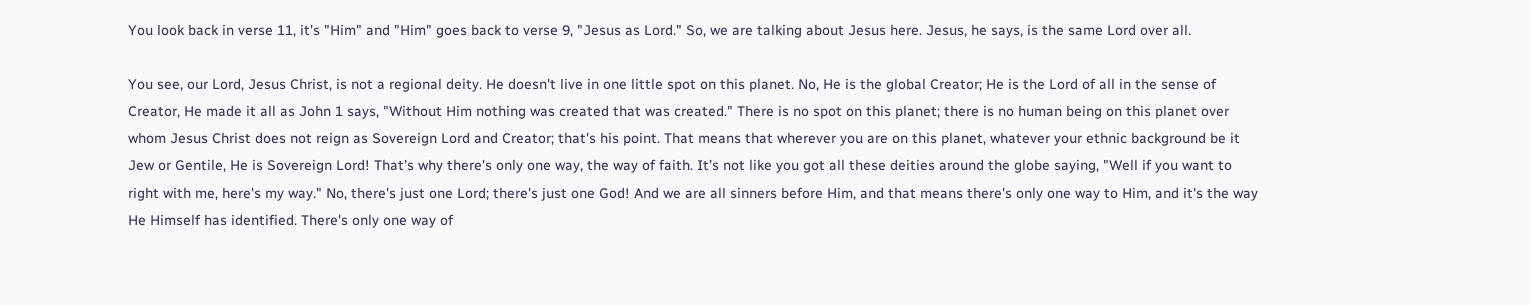You look back in verse 11, it's "Him" and "Him" goes back to verse 9, "Jesus as Lord." So, we are talking about Jesus here. Jesus, he says, is the same Lord over all.

You see, our Lord, Jesus Christ, is not a regional deity. He doesn't live in one little spot on this planet. No, He is the global Creator; He is the Lord of all in the sense of Creator, He made it all as John 1 says, "Without Him nothing was created that was created." There is no spot on this planet; there is no human being on this planet over whom Jesus Christ does not reign as Sovereign Lord and Creator; that's his point. That means that wherever you are on this planet, whatever your ethnic background be it Jew or Gentile, He is Sovereign Lord! That's why there's only one way, the way of faith. It's not like you got all these deities around the globe saying, "Well if you want to right with me, here's my way." No, there's just one Lord; there's just one God! And we are all sinners before Him, and that means there's only one way to Him, and it's the way He Himself has identified. There's only one way of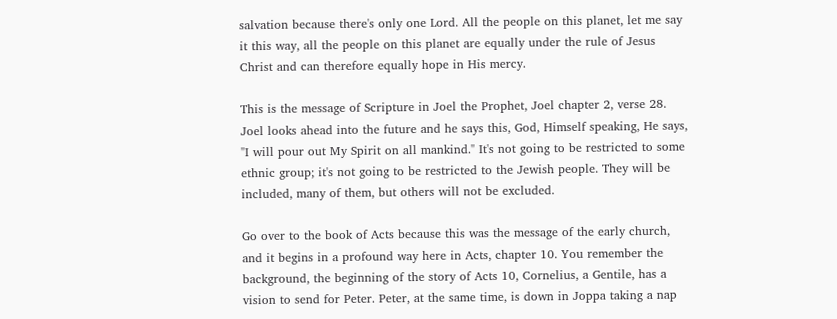salvation because there's only one Lord. All the people on this planet, let me say it this way, all the people on this planet are equally under the rule of Jesus Christ and can therefore equally hope in His mercy.

This is the message of Scripture in Joel the Prophet, Joel chapter 2, verse 28. Joel looks ahead into the future and he says this, God, Himself speaking, He says, "I will pour out My Spirit on all mankind." It's not going to be restricted to some ethnic group; it's not going to be restricted to the Jewish people. They will be included, many of them, but others will not be excluded.

Go over to the book of Acts because this was the message of the early church, and it begins in a profound way here in Acts, chapter 10. You remember the background, the beginning of the story of Acts 10, Cornelius, a Gentile, has a vision to send for Peter. Peter, at the same time, is down in Joppa taking a nap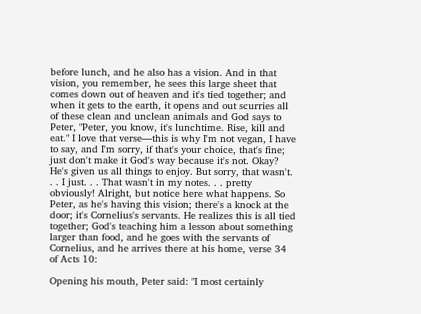before lunch, and he also has a vision. And in that vision, you remember, he sees this large sheet that comes down out of heaven and it's tied together; and when it gets to the earth, it opens and out scurries all of these clean and unclean animals and God says to Peter, "Peter, you know, it's lunchtime. Rise, kill and eat." I love that verse—this is why I'm not vegan, I have to say, and I'm sorry, if that's your choice, that's fine; just don't make it God's way because it's not. Okay? He's given us all things to enjoy. But sorry, that wasn't. . . I just. . . That wasn't in my notes. . . pretty obviously! Alright, but notice here what happens. So Peter, as he's having this vision; there's a knock at the door; it's Cornelius's servants. He realizes this is all tied together; God's teaching him a lesson about something larger than food, and he goes with the servants of Cornelius, and he arrives there at his home, verse 34 of Acts 10:

Opening his mouth, Peter said: "I most certainly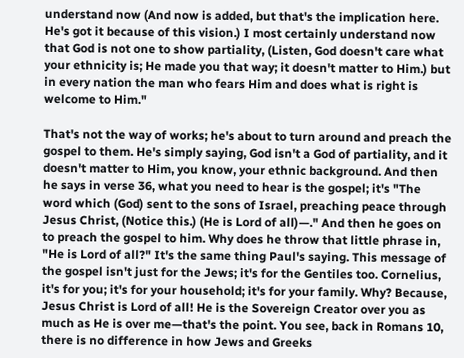understand now (And now is added, but that's the implication here. He's got it because of this vision.) I most certainly understand now that God is not one to show partiality, (Listen, God doesn't care what your ethnicity is; He made you that way; it doesn't matter to Him.) but in every nation the man who fears Him and does what is right is welcome to Him."

That's not the way of works; he's about to turn around and preach the gospel to them. He's simply saying, God isn't a God of partiality, and it doesn't matter to Him, you know, your ethnic background. And then he says in verse 36, what you need to hear is the gospel; it's "The word which (God) sent to the sons of Israel, preaching peace through Jesus Christ, (Notice this.) (He is Lord of all)—." And then he goes on to preach the gospel to him. Why does he throw that little phrase in, "He is Lord of all?" It's the same thing Paul's saying. This message of the gospel isn't just for the Jews; it's for the Gentiles too. Cornelius, it's for you; it's for your household; it's for your family. Why? Because, Jesus Christ is Lord of all! He is the Sovereign Creator over you as much as He is over me—that's the point. You see, back in Romans 10, there is no difference in how Jews and Greeks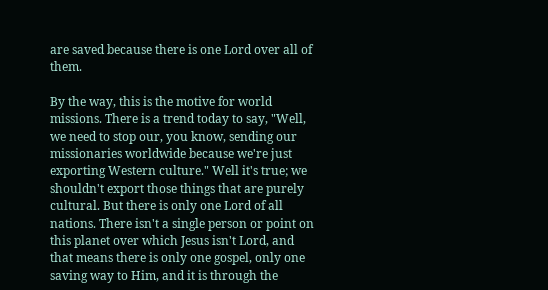are saved because there is one Lord over all of them.

By the way, this is the motive for world missions. There is a trend today to say, "Well, we need to stop our, you know, sending our missionaries worldwide because we're just exporting Western culture." Well it's true; we shouldn't export those things that are purely cultural. But there is only one Lord of all nations. There isn't a single person or point on this planet over which Jesus isn't Lord, and that means there is only one gospel, only one saving way to Him, and it is through the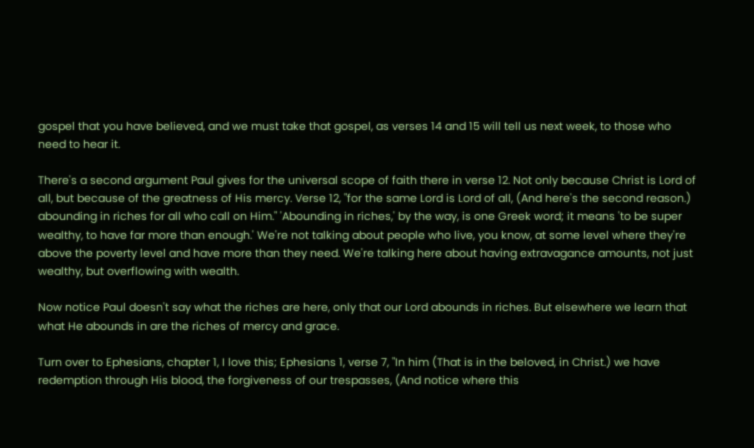gospel that you have believed, and we must take that gospel, as verses 14 and 15 will tell us next week, to those who need to hear it.

There's a second argument Paul gives for the universal scope of faith there in verse 12. Not only because Christ is Lord of all, but because of the greatness of His mercy. Verse 12, "for the same Lord is Lord of all, (And here's the second reason.) abounding in riches for all who call on Him." 'Abounding in riches,' by the way, is one Greek word; it means 'to be super wealthy, to have far more than enough.' We're not talking about people who live, you know, at some level where they're above the poverty level and have more than they need. We're talking here about having extravagance amounts, not just wealthy, but overflowing with wealth.

Now notice Paul doesn't say what the riches are here, only that our Lord abounds in riches. But elsewhere we learn that what He abounds in are the riches of mercy and grace.

Turn over to Ephesians, chapter 1, I love this; Ephesians 1, verse 7, "In him (That is in the beloved, in Christ.) we have redemption through His blood, the forgiveness of our trespasses, (And notice where this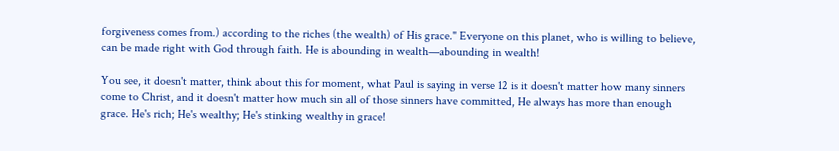forgiveness comes from.) according to the riches (the wealth) of His grace." Everyone on this planet, who is willing to believe, can be made right with God through faith. He is abounding in wealth—abounding in wealth!

You see, it doesn't matter, think about this for moment, what Paul is saying in verse 12 is it doesn't matter how many sinners come to Christ, and it doesn't matter how much sin all of those sinners have committed, He always has more than enough grace. He's rich; He's wealthy; He's stinking wealthy in grace!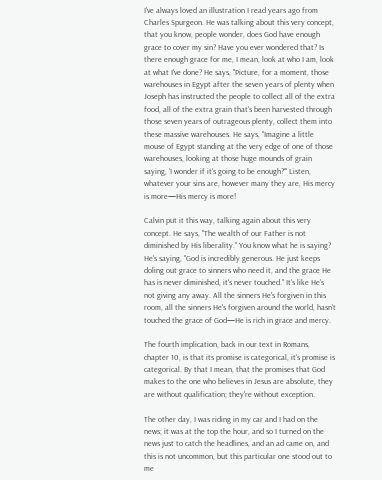I've always loved an illustration I read years ago from Charles Spurgeon. He was talking about this very concept, that you know, people wonder, does God have enough grace to cover my sin? Have you ever wondered that? Is there enough grace for me, I mean, look at who I am, look at what I've done? He says, "Picture, for a moment, those warehouses in Egypt after the seven years of plenty when Joseph has instructed the people to collect all of the extra food, all of the extra grain that's been harvested through those seven years of outrageous plenty, collect them into these massive warehouses. He says, "Imagine a little mouse of Egypt standing at the very edge of one of those warehouses, looking at those huge mounds of grain saying, 'I wonder if it's going to be enough?'" Listen, whatever your sins are, however many they are, His mercy is more—His mercy is more!

Calvin put it this way, talking again about this very concept. He says, "The wealth of our Father is not diminished by His liberality." You know what he is saying? He's saying, "God is incredibly generous. He just keeps doling out grace to sinners who need it, and the grace He has is never diminished, it's never touched." It's like He's not giving any away. All the sinners He's forgiven in this room, all the sinners He's forgiven around the world, hasn't touched the grace of God—He is rich in grace and mercy.

The fourth implication, back in our text in Romans, chapter 10, is that its promise is categorical, it's promise is categorical. By that I mean, that the promises that God makes to the one who believes in Jesus are absolute, they are without qualification; they're without exception.

The other day, I was riding in my car and I had on the news; it was at the top the hour, and so I turned on the news just to catch the headlines, and an ad came on, and this is not uncommon, but this particular one stood out to me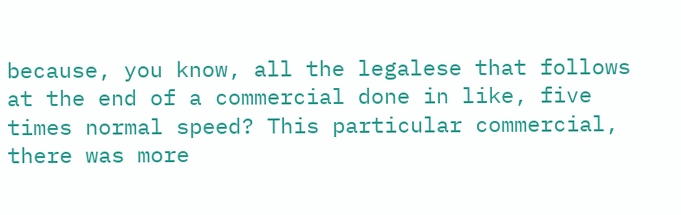because, you know, all the legalese that follows at the end of a commercial done in like, five times normal speed? This particular commercial, there was more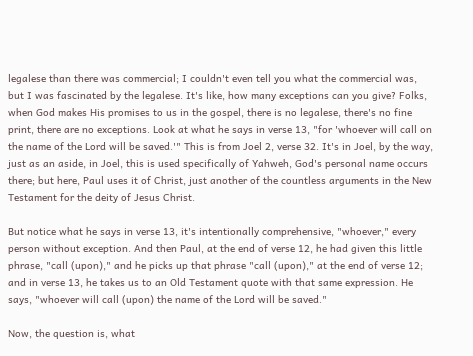legalese than there was commercial; I couldn't even tell you what the commercial was, but I was fascinated by the legalese. It's like, how many exceptions can you give? Folks, when God makes His promises to us in the gospel, there is no legalese, there's no fine print, there are no exceptions. Look at what he says in verse 13, "for 'whoever will call on the name of the Lord will be saved.'" This is from Joel 2, verse 32. It's in Joel, by the way, just as an aside, in Joel, this is used specifically of Yahweh, God's personal name occurs there; but here, Paul uses it of Christ, just another of the countless arguments in the New Testament for the deity of Jesus Christ.

But notice what he says in verse 13, it's intentionally comprehensive, "whoever," every person without exception. And then Paul, at the end of verse 12, he had given this little phrase, "call (upon)," and he picks up that phrase "call (upon)," at the end of verse 12; and in verse 13, he takes us to an Old Testament quote with that same expression. He says, "whoever will call (upon) the name of the Lord will be saved."

Now, the question is, what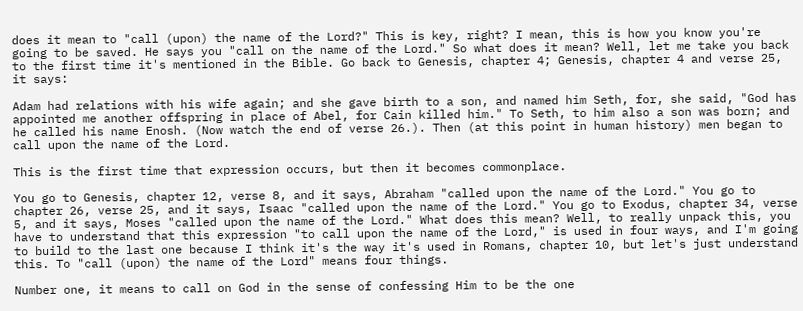does it mean to "call (upon) the name of the Lord?" This is key, right? I mean, this is how you know you're going to be saved. He says you "call on the name of the Lord." So what does it mean? Well, let me take you back to the first time it's mentioned in the Bible. Go back to Genesis, chapter 4; Genesis, chapter 4 and verse 25, it says:

Adam had relations with his wife again; and she gave birth to a son, and named him Seth, for, she said, "God has appointed me another offspring in place of Abel, for Cain killed him." To Seth, to him also a son was born; and he called his name Enosh. (Now watch the end of verse 26.). Then (at this point in human history) men began to call upon the name of the Lord.

This is the first time that expression occurs, but then it becomes commonplace.

You go to Genesis, chapter 12, verse 8, and it says, Abraham "called upon the name of the Lord." You go to chapter 26, verse 25, and it says, Isaac "called upon the name of the Lord." You go to Exodus, chapter 34, verse 5, and it says, Moses "called upon the name of the Lord." What does this mean? Well, to really unpack this, you have to understand that this expression "to call upon the name of the Lord," is used in four ways, and I'm going to build to the last one because I think it's the way it's used in Romans, chapter 10, but let's just understand this. To "call (upon) the name of the Lord" means four things.

Number one, it means to call on God in the sense of confessing Him to be the one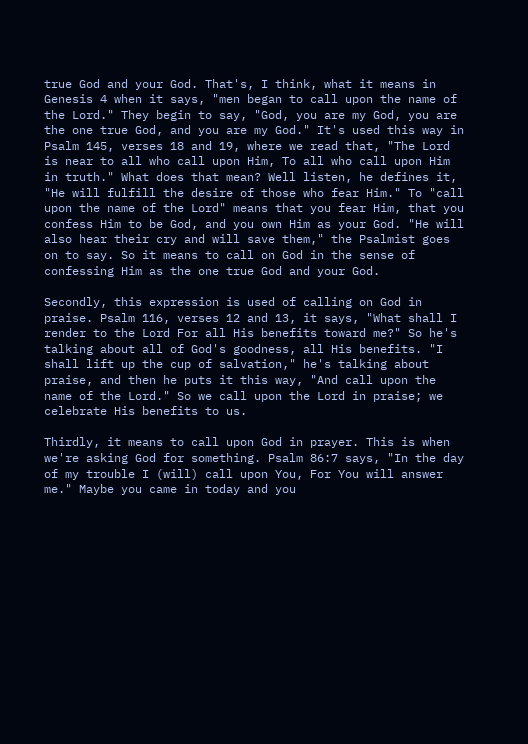true God and your God. That's, I think, what it means in Genesis 4 when it says, "men began to call upon the name of the Lord." They begin to say, "God, you are my God, you are the one true God, and you are my God." It's used this way in Psalm 145, verses 18 and 19, where we read that, "The Lord is near to all who call upon Him, To all who call upon Him in truth." What does that mean? Well listen, he defines it, "He will fulfill the desire of those who fear Him." To "call upon the name of the Lord" means that you fear Him, that you confess Him to be God, and you own Him as your God. "He will also hear their cry and will save them," the Psalmist goes on to say. So it means to call on God in the sense of confessing Him as the one true God and your God.

Secondly, this expression is used of calling on God in praise. Psalm 116, verses 12 and 13, it says, "What shall I render to the Lord For all His benefits toward me?" So he's talking about all of God's goodness, all His benefits. "I shall lift up the cup of salvation," he's talking about praise, and then he puts it this way, "And call upon the name of the Lord." So we call upon the Lord in praise; we celebrate His benefits to us.

Thirdly, it means to call upon God in prayer. This is when we're asking God for something. Psalm 86:7 says, "In the day of my trouble I (will) call upon You, For You will answer me." Maybe you came in today and you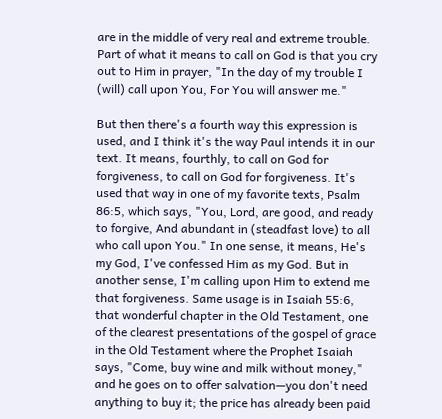are in the middle of very real and extreme trouble. Part of what it means to call on God is that you cry out to Him in prayer, "In the day of my trouble I (will) call upon You, For You will answer me."

But then there's a fourth way this expression is used, and I think it's the way Paul intends it in our text. It means, fourthly, to call on God for forgiveness, to call on God for forgiveness. It's used that way in one of my favorite texts, Psalm 86:5, which says, "You, Lord, are good, and ready to forgive, And abundant in (steadfast love) to all who call upon You." In one sense, it means, He's my God, I've confessed Him as my God. But in another sense, I'm calling upon Him to extend me that forgiveness. Same usage is in Isaiah 55:6, that wonderful chapter in the Old Testament, one of the clearest presentations of the gospel of grace in the Old Testament where the Prophet Isaiah says, "Come, buy wine and milk without money," and he goes on to offer salvation—you don't need anything to buy it; the price has already been paid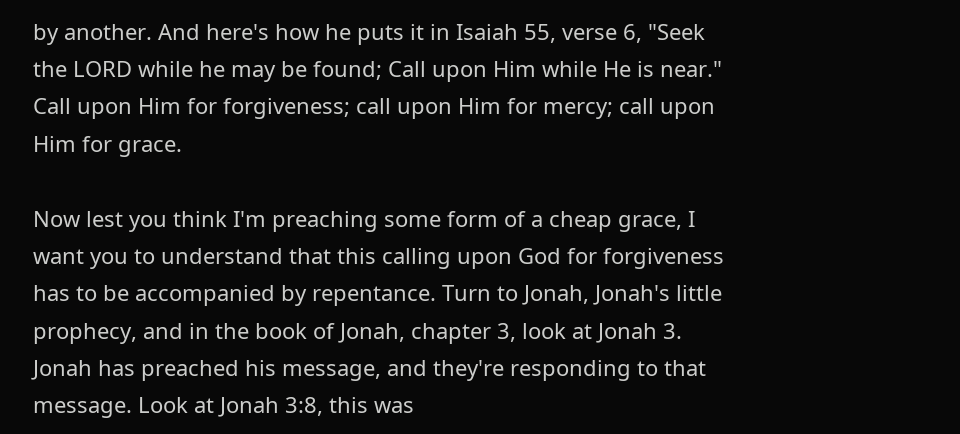by another. And here's how he puts it in Isaiah 55, verse 6, "Seek the LORD while he may be found; Call upon Him while He is near." Call upon Him for forgiveness; call upon Him for mercy; call upon Him for grace.

Now lest you think I'm preaching some form of a cheap grace, I want you to understand that this calling upon God for forgiveness has to be accompanied by repentance. Turn to Jonah, Jonah's little prophecy, and in the book of Jonah, chapter 3, look at Jonah 3. Jonah has preached his message, and they're responding to that message. Look at Jonah 3:8, this was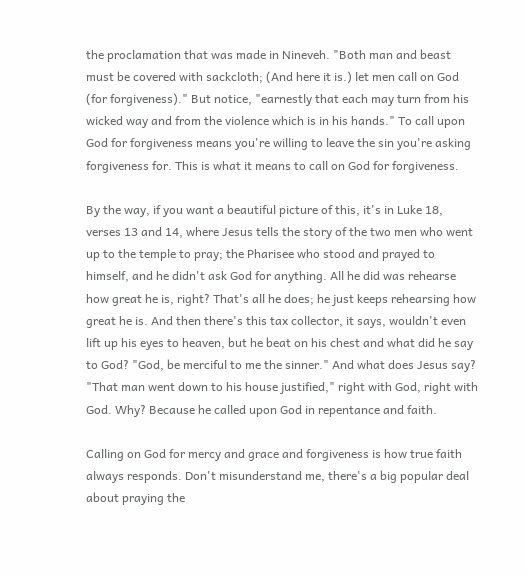the proclamation that was made in Nineveh. "Both man and beast must be covered with sackcloth; (And here it is.) let men call on God (for forgiveness)." But notice, "earnestly that each may turn from his wicked way and from the violence which is in his hands." To call upon God for forgiveness means you're willing to leave the sin you're asking forgiveness for. This is what it means to call on God for forgiveness.

By the way, if you want a beautiful picture of this, it's in Luke 18, verses 13 and 14, where Jesus tells the story of the two men who went up to the temple to pray; the Pharisee who stood and prayed to himself, and he didn't ask God for anything. All he did was rehearse how great he is, right? That's all he does; he just keeps rehearsing how great he is. And then there's this tax collector, it says, wouldn't even lift up his eyes to heaven, but he beat on his chest and what did he say to God? "God, be merciful to me the sinner." And what does Jesus say? "That man went down to his house justified," right with God, right with God. Why? Because he called upon God in repentance and faith.

Calling on God for mercy and grace and forgiveness is how true faith always responds. Don't misunderstand me, there's a big popular deal about praying the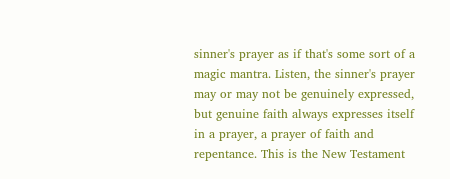sinner's prayer as if that's some sort of a magic mantra. Listen, the sinner's prayer may or may not be genuinely expressed, but genuine faith always expresses itself in a prayer, a prayer of faith and repentance. This is the New Testament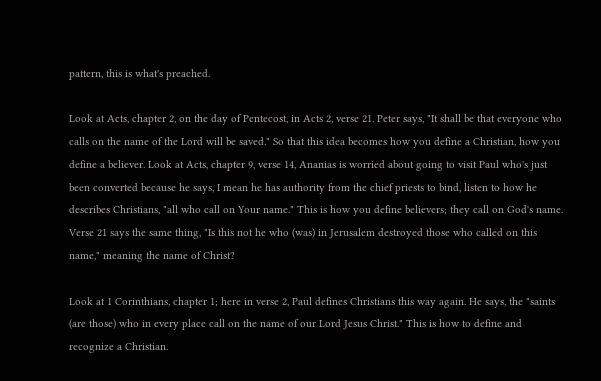pattern, this is what's preached.

Look at Acts, chapter 2, on the day of Pentecost, in Acts 2, verse 21. Peter says, "It shall be that everyone who calls on the name of the Lord will be saved." So that this idea becomes how you define a Christian, how you define a believer. Look at Acts, chapter 9, verse 14, Ananias is worried about going to visit Paul who's just been converted because he says, I mean he has authority from the chief priests to bind, listen to how he describes Christians, "all who call on Your name." This is how you define believers; they call on God's name. Verse 21 says the same thing, "Is this not he who (was) in Jerusalem destroyed those who called on this name," meaning the name of Christ?

Look at 1 Corinthians, chapter 1; here in verse 2, Paul defines Christians this way again. He says, the "saints (are those) who in every place call on the name of our Lord Jesus Christ." This is how to define and recognize a Christian.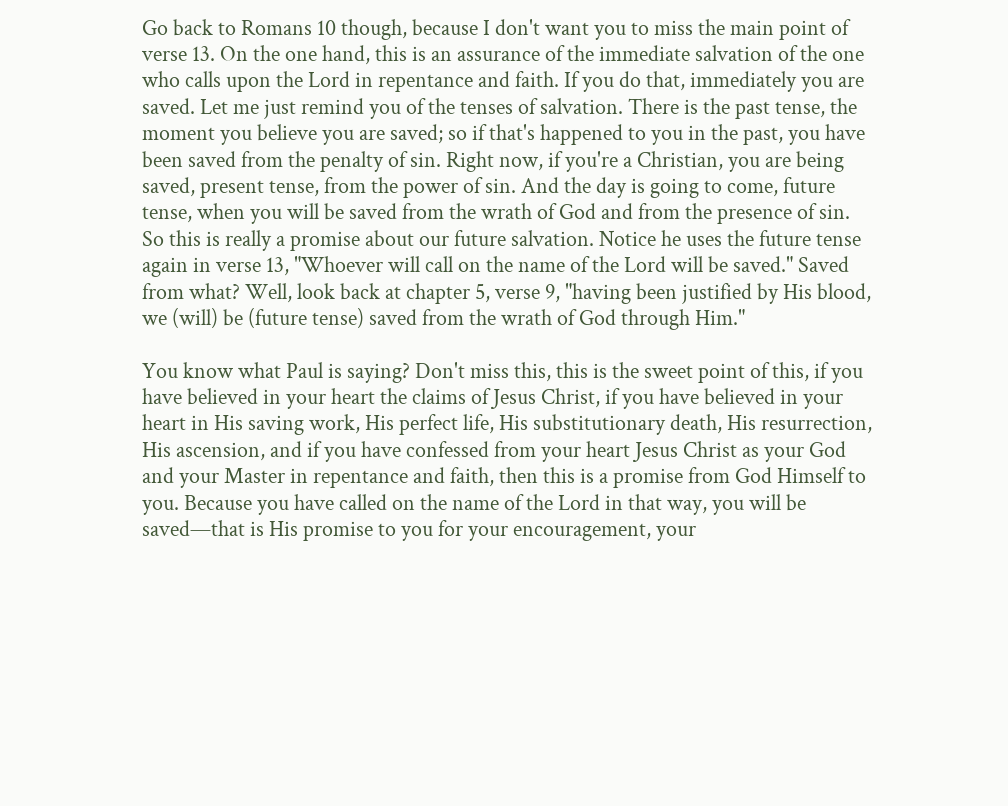Go back to Romans 10 though, because I don't want you to miss the main point of verse 13. On the one hand, this is an assurance of the immediate salvation of the one who calls upon the Lord in repentance and faith. If you do that, immediately you are saved. Let me just remind you of the tenses of salvation. There is the past tense, the moment you believe you are saved; so if that's happened to you in the past, you have been saved from the penalty of sin. Right now, if you're a Christian, you are being saved, present tense, from the power of sin. And the day is going to come, future tense, when you will be saved from the wrath of God and from the presence of sin. So this is really a promise about our future salvation. Notice he uses the future tense again in verse 13, "Whoever will call on the name of the Lord will be saved." Saved from what? Well, look back at chapter 5, verse 9, "having been justified by His blood, we (will) be (future tense) saved from the wrath of God through Him."

You know what Paul is saying? Don't miss this, this is the sweet point of this, if you have believed in your heart the claims of Jesus Christ, if you have believed in your heart in His saving work, His perfect life, His substitutionary death, His resurrection, His ascension, and if you have confessed from your heart Jesus Christ as your God and your Master in repentance and faith, then this is a promise from God Himself to you. Because you have called on the name of the Lord in that way, you will be saved—that is His promise to you for your encouragement, your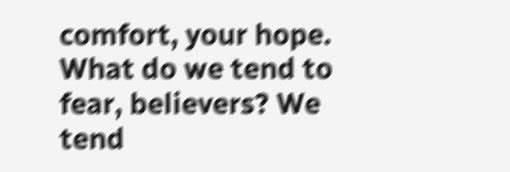comfort, your hope. What do we tend to fear, believers? We tend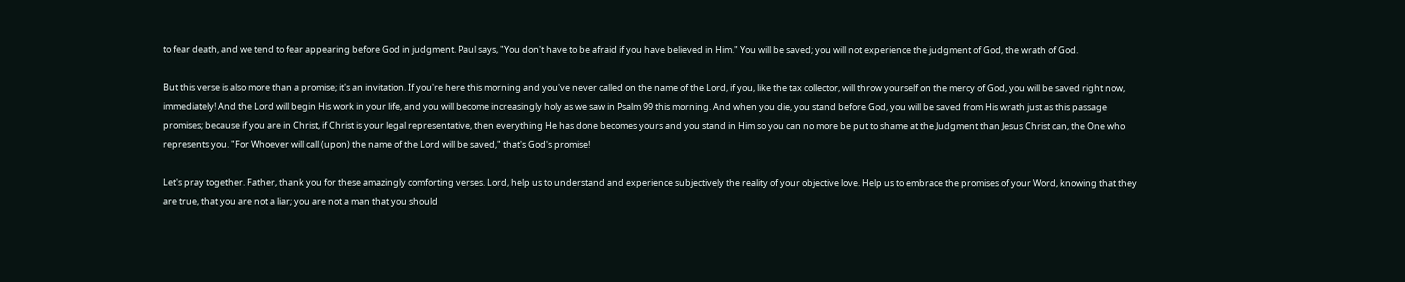to fear death, and we tend to fear appearing before God in judgment. Paul says, "You don't have to be afraid if you have believed in Him." You will be saved; you will not experience the judgment of God, the wrath of God.

But this verse is also more than a promise; it's an invitation. If you're here this morning and you've never called on the name of the Lord, if you, like the tax collector, will throw yourself on the mercy of God, you will be saved right now, immediately! And the Lord will begin His work in your life, and you will become increasingly holy as we saw in Psalm 99 this morning. And when you die, you stand before God, you will be saved from His wrath just as this passage promises; because if you are in Christ, if Christ is your legal representative, then everything He has done becomes yours and you stand in Him so you can no more be put to shame at the Judgment than Jesus Christ can, the One who represents you. "For Whoever will call (upon) the name of the Lord will be saved," that's God's promise!

Let's pray together. Father, thank you for these amazingly comforting verses. Lord, help us to understand and experience subjectively the reality of your objective love. Help us to embrace the promises of your Word, knowing that they are true, that you are not a liar; you are not a man that you should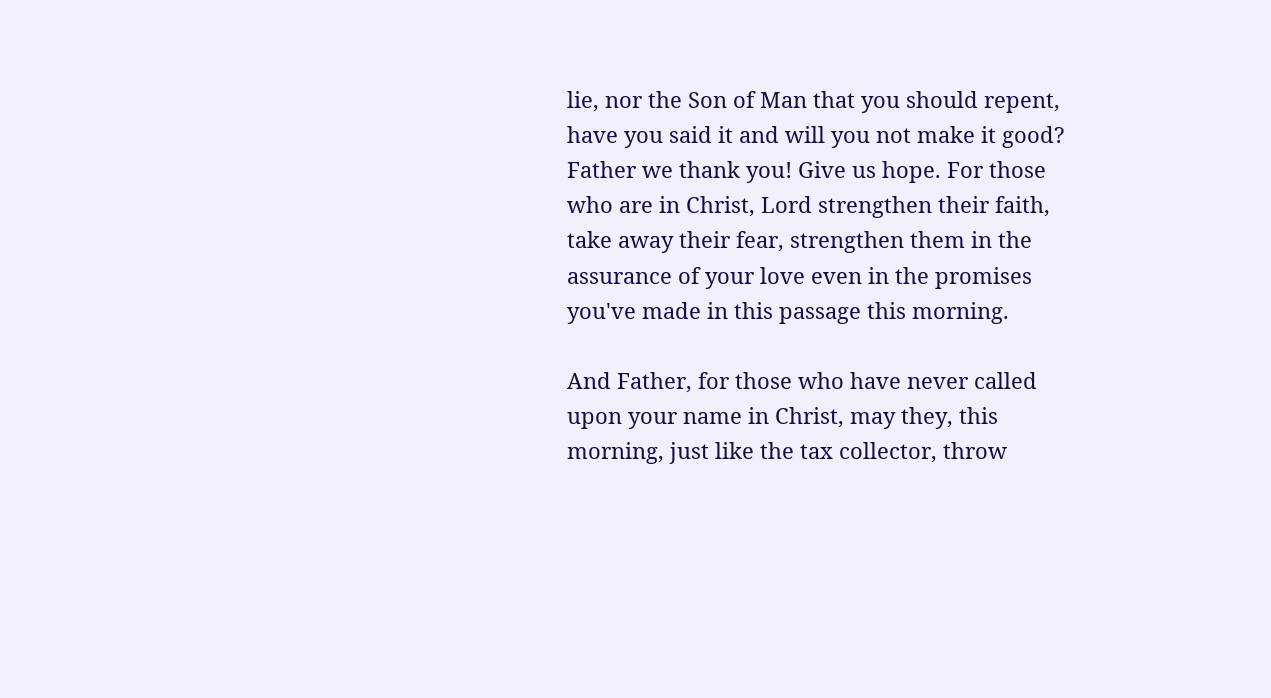lie, nor the Son of Man that you should repent, have you said it and will you not make it good? Father we thank you! Give us hope. For those who are in Christ, Lord strengthen their faith, take away their fear, strengthen them in the assurance of your love even in the promises you've made in this passage this morning.

And Father, for those who have never called upon your name in Christ, may they, this morning, just like the tax collector, throw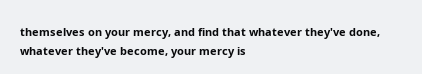themselves on your mercy, and find that whatever they've done, whatever they've become, your mercy is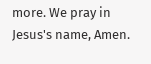more. We pray in Jesus's name, Amen.